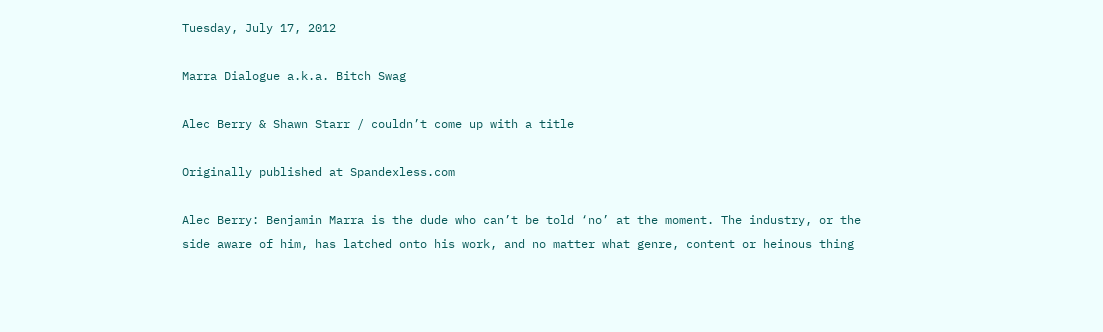Tuesday, July 17, 2012

Marra Dialogue a.k.a. Bitch Swag

Alec Berry & Shawn Starr / couldn’t come up with a title

Originally published at Spandexless.com

Alec Berry: Benjamin Marra is the dude who can’t be told ‘no’ at the moment. The industry, or the side aware of him, has latched onto his work, and no matter what genre, content or heinous thing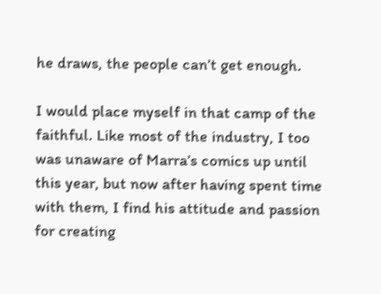he draws, the people can’t get enough.

I would place myself in that camp of the faithful. Like most of the industry, I too was unaware of Marra’s comics up until this year, but now after having spent time with them, I find his attitude and passion for creating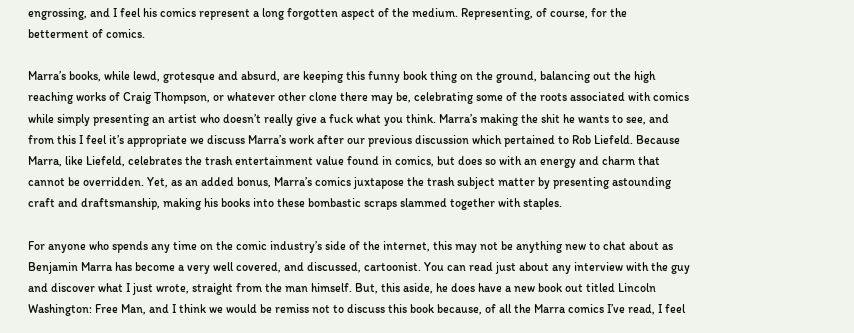engrossing, and I feel his comics represent a long forgotten aspect of the medium. Representing, of course, for the betterment of comics.

Marra’s books, while lewd, grotesque and absurd, are keeping this funny book thing on the ground, balancing out the high reaching works of Craig Thompson, or whatever other clone there may be, celebrating some of the roots associated with comics while simply presenting an artist who doesn’t really give a fuck what you think. Marra’s making the shit he wants to see, and from this I feel it’s appropriate we discuss Marra’s work after our previous discussion which pertained to Rob Liefeld. Because Marra, like Liefeld, celebrates the trash entertainment value found in comics, but does so with an energy and charm that cannot be overridden. Yet, as an added bonus, Marra’s comics juxtapose the trash subject matter by presenting astounding craft and draftsmanship, making his books into these bombastic scraps slammed together with staples.

For anyone who spends any time on the comic industry’s side of the internet, this may not be anything new to chat about as Benjamin Marra has become a very well covered, and discussed, cartoonist. You can read just about any interview with the guy and discover what I just wrote, straight from the man himself. But, this aside, he does have a new book out titled Lincoln Washington: Free Man, and I think we would be remiss not to discuss this book because, of all the Marra comics I’ve read, I feel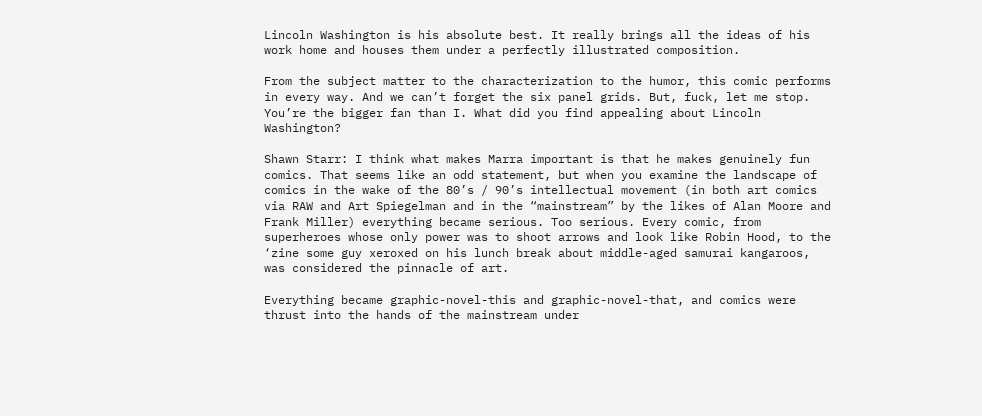Lincoln Washington is his absolute best. It really brings all the ideas of his work home and houses them under a perfectly illustrated composition.

From the subject matter to the characterization to the humor, this comic performs in every way. And we can’t forget the six panel grids. But, fuck, let me stop. You’re the bigger fan than I. What did you find appealing about Lincoln Washington?

Shawn Starr: I think what makes Marra important is that he makes genuinely fun comics. That seems like an odd statement, but when you examine the landscape of comics in the wake of the 80’s / 90’s intellectual movement (in both art comics via RAW and Art Spiegelman and in the “mainstream” by the likes of Alan Moore and Frank Miller) everything became serious. Too serious. Every comic, from superheroes whose only power was to shoot arrows and look like Robin Hood, to the ‘zine some guy xeroxed on his lunch break about middle-aged samurai kangaroos, was considered the pinnacle of art.

Everything became graphic-novel-this and graphic-novel-that, and comics were thrust into the hands of the mainstream under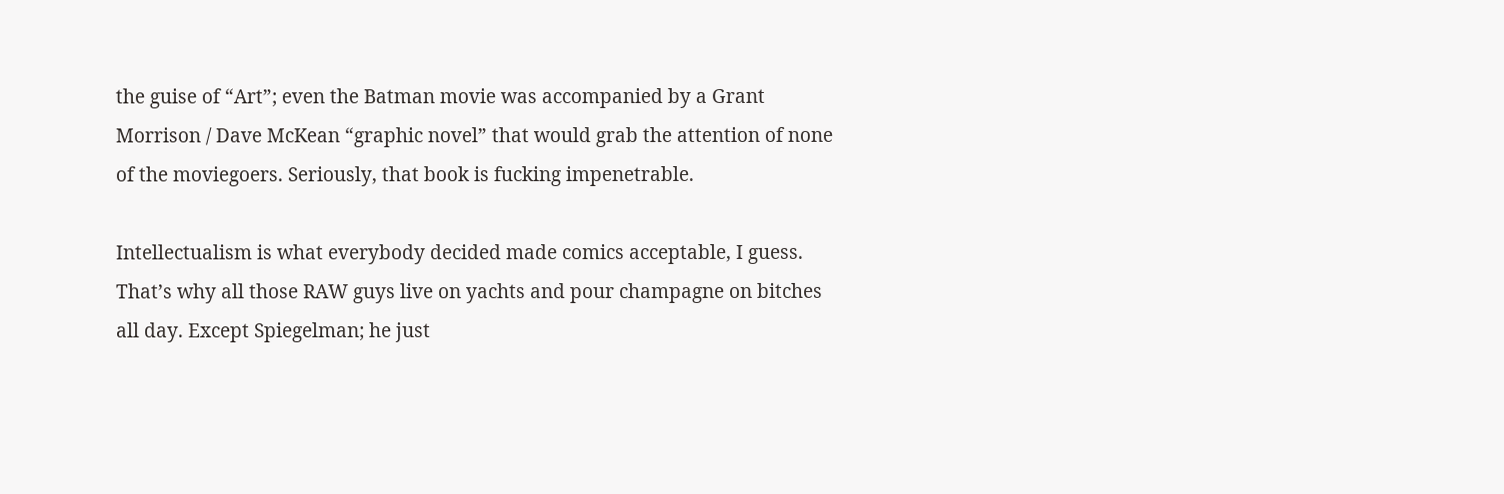the guise of “Art”; even the Batman movie was accompanied by a Grant Morrison / Dave McKean “graphic novel” that would grab the attention of none of the moviegoers. Seriously, that book is fucking impenetrable.

Intellectualism is what everybody decided made comics acceptable, I guess. That’s why all those RAW guys live on yachts and pour champagne on bitches all day. Except Spiegelman; he just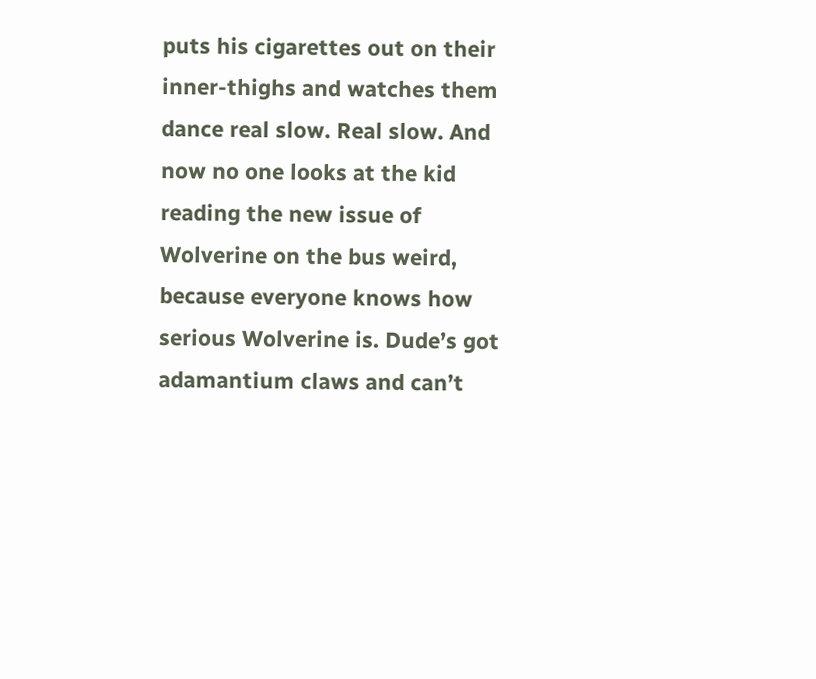puts his cigarettes out on their inner-thighs and watches them dance real slow. Real slow. And now no one looks at the kid reading the new issue of Wolverine on the bus weird, because everyone knows how serious Wolverine is. Dude’s got adamantium claws and can’t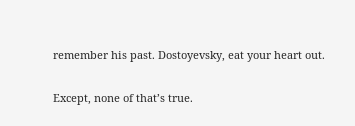remember his past. Dostoyevsky, eat your heart out.

Except, none of that’s true.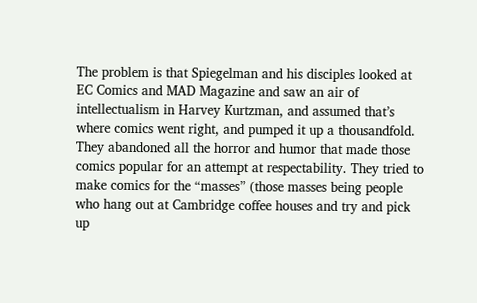The problem is that Spiegelman and his disciples looked at EC Comics and MAD Magazine and saw an air of intellectualism in Harvey Kurtzman, and assumed that’s where comics went right, and pumped it up a thousandfold. They abandoned all the horror and humor that made those comics popular for an attempt at respectability. They tried to make comics for the “masses” (those masses being people who hang out at Cambridge coffee houses and try and pick up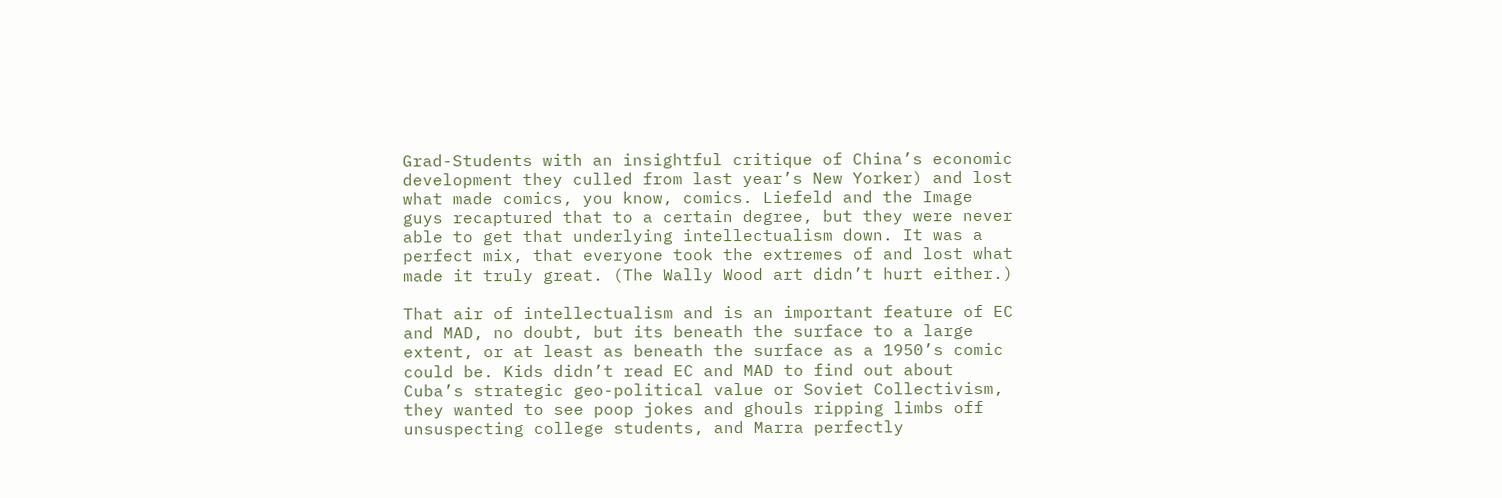Grad-Students with an insightful critique of China’s economic development they culled from last year’s New Yorker) and lost what made comics, you know, comics. Liefeld and the Image guys recaptured that to a certain degree, but they were never able to get that underlying intellectualism down. It was a perfect mix, that everyone took the extremes of and lost what made it truly great. (The Wally Wood art didn’t hurt either.)

That air of intellectualism and is an important feature of EC and MAD, no doubt, but its beneath the surface to a large extent, or at least as beneath the surface as a 1950’s comic could be. Kids didn’t read EC and MAD to find out about Cuba’s strategic geo-political value or Soviet Collectivism, they wanted to see poop jokes and ghouls ripping limbs off unsuspecting college students, and Marra perfectly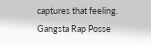captures that feeling. Gangsta Rap Posse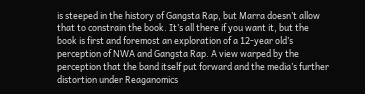is steeped in the history of Gangsta Rap, but Marra doesn’t allow that to constrain the book. It’s all there if you want it, but the book is first and foremost an exploration of a 12-year old’s perception of NWA and Gangsta Rap. A view warped by the perception that the band itself put forward and the media’s further distortion under Reaganomics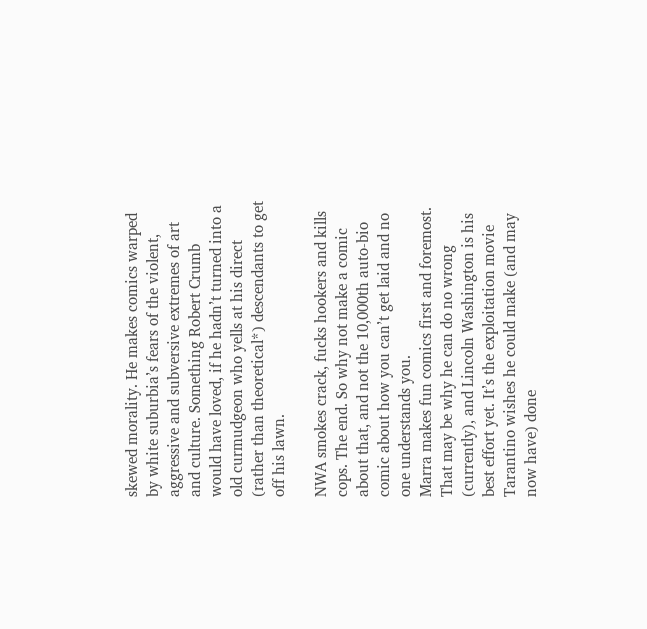skewed morality. He makes comics warped by white suburbia’s fears of the violent, aggressive and subversive extremes of art and culture. Something Robert Crumb would have loved, if he hadn’t turned into a old curmudgeon who yells at his direct (rather than theoretical*) descendants to get off his lawn.

NWA smokes crack, fucks hookers and kills cops. The end. So why not make a comic about that, and not the 10,000th auto-bio comic about how you can’t get laid and no one understands you.
Marra makes fun comics first and foremost. That may be why he can do no wrong (currently), and Lincoln Washington is his best effort yet. It’s the exploitation movie Tarantino wishes he could make (and may now have) done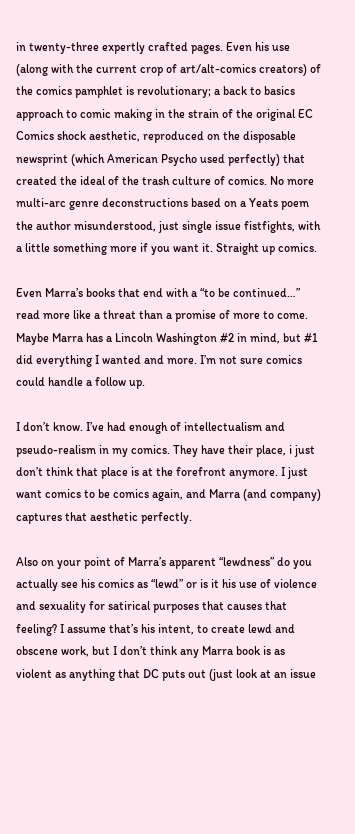in twenty-three expertly crafted pages. Even his use (along with the current crop of art/alt-comics creators) of the comics pamphlet is revolutionary; a back to basics approach to comic making in the strain of the original EC Comics shock aesthetic, reproduced on the disposable newsprint (which American Psycho used perfectly) that created the ideal of the trash culture of comics. No more multi-arc genre deconstructions based on a Yeats poem the author misunderstood, just single issue fistfights, with a little something more if you want it. Straight up comics.

Even Marra’s books that end with a “to be continued…” read more like a threat than a promise of more to come. Maybe Marra has a Lincoln Washington #2 in mind, but #1 did everything I wanted and more. I’m not sure comics could handle a follow up.

I don’t know. I’ve had enough of intellectualism and pseudo-realism in my comics. They have their place, i just don’t think that place is at the forefront anymore. I just want comics to be comics again, and Marra (and company) captures that aesthetic perfectly.

Also on your point of Marra’s apparent “lewdness” do you actually see his comics as “lewd” or is it his use of violence and sexuality for satirical purposes that causes that feeling? I assume that’s his intent, to create lewd and obscene work, but I don’t think any Marra book is as violent as anything that DC puts out (just look at an issue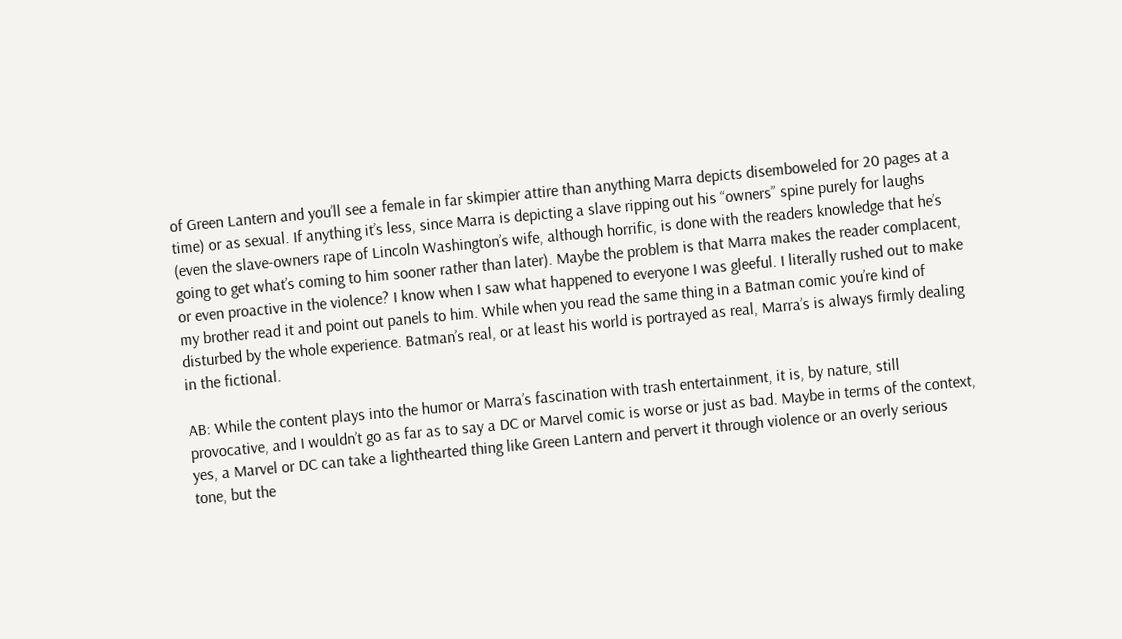of Green Lantern and you’ll see a female in far skimpier attire than anything Marra depicts disemboweled for 20 pages at a time) or as sexual. If anything it’s less, since Marra is depicting a slave ripping out his “owners” spine purely for laughs (even the slave-owners rape of Lincoln Washington’s wife, although horrific, is done with the readers knowledge that he’s going to get what’s coming to him sooner rather than later). Maybe the problem is that Marra makes the reader complacent, or even proactive in the violence? I know when I saw what happened to everyone I was gleeful. I literally rushed out to make my brother read it and point out panels to him. While when you read the same thing in a Batman comic you’re kind of disturbed by the whole experience. Batman’s real, or at least his world is portrayed as real, Marra’s is always firmly dealing in the fictional.

AB: While the content plays into the humor or Marra’s fascination with trash entertainment, it is, by nature, still provocative, and I wouldn’t go as far as to say a DC or Marvel comic is worse or just as bad. Maybe in terms of the context, yes, a Marvel or DC can take a lighthearted thing like Green Lantern and pervert it through violence or an overly serious tone, but the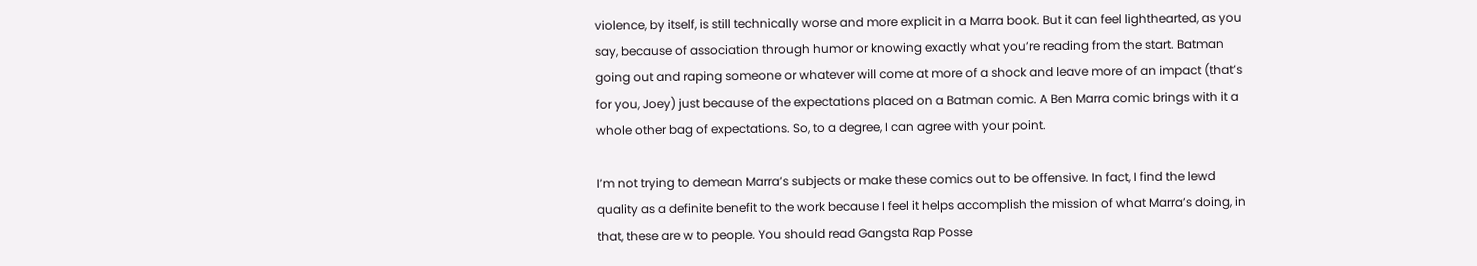violence, by itself, is still technically worse and more explicit in a Marra book. But it can feel lighthearted, as you say, because of association through humor or knowing exactly what you’re reading from the start. Batman going out and raping someone or whatever will come at more of a shock and leave more of an impact (that’s for you, Joey) just because of the expectations placed on a Batman comic. A Ben Marra comic brings with it a whole other bag of expectations. So, to a degree, I can agree with your point.

I’m not trying to demean Marra’s subjects or make these comics out to be offensive. In fact, I find the lewd quality as a definite benefit to the work because I feel it helps accomplish the mission of what Marra’s doing, in that, these are w to people. You should read Gangsta Rap Posse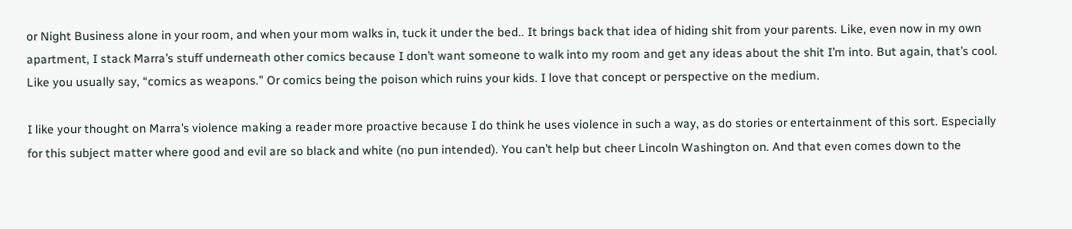or Night Business alone in your room, and when your mom walks in, tuck it under the bed.. It brings back that idea of hiding shit from your parents. Like, even now in my own apartment, I stack Marra’s stuff underneath other comics because I don’t want someone to walk into my room and get any ideas about the shit I’m into. But again, that’s cool. Like you usually say, “comics as weapons.” Or comics being the poison which ruins your kids. I love that concept or perspective on the medium.

I like your thought on Marra’s violence making a reader more proactive because I do think he uses violence in such a way, as do stories or entertainment of this sort. Especially for this subject matter where good and evil are so black and white (no pun intended). You can’t help but cheer Lincoln Washington on. And that even comes down to the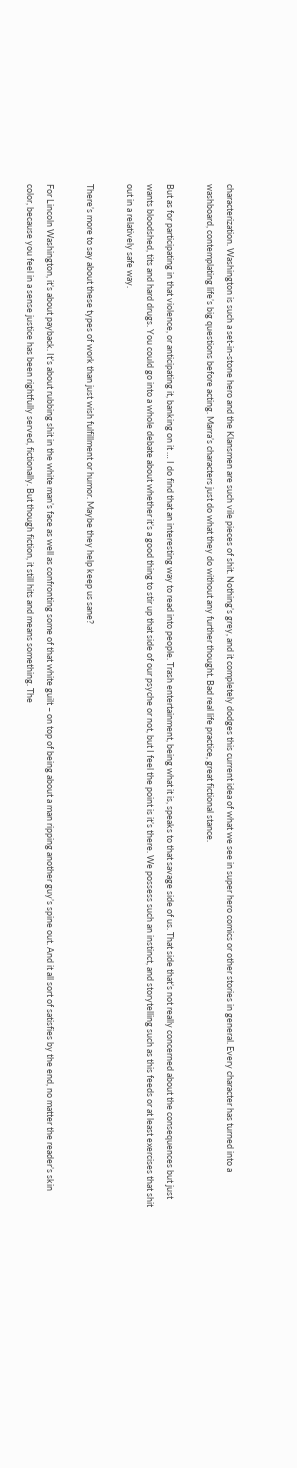characterization. Washington is such a set-in-stone hero and the Klansmen are such vile pieces of shit. Nothing’s grey, and it completely dodges this current idea of what we see in super hero comics or other stories in general. Every character has turned into a washboard, contemplating life’s big questions before acting. Marra’s characters just do what they do without any further thought. Bad real life practice, great fictional stance.

But as for participating in that violence, or anticipating it, banking on it … I do find that an interesting way to read into people. Trash entertainment, being what it is, speaks to that savage side of us. That side that’s not really concerned about the consequences but just wants bloodshed, tits and hard drugs. You could go into a whole debate about whether it’s a good thing to stir up that side of our psyche or not, but I feel the point is it’s there. We possess such an instinct, and storytelling such as this feeds or at least exercises that shit out in a relatively safe way.

There’s more to say about these types of work than just wish fulfillment or humor. Maybe they help keep us sane?

For Lincoln Washington, it’s about payback. It’s about rubbing shit in the white man’s face as well as confronting some of that white guilt – on top of being about a man ripping another guy’s spine out. And it all sort of satisfies by the end, no matter the reader’s skin color, because you feel in a sense justice has been rightfully served, fictionally. But though fiction, it still hits and means something. The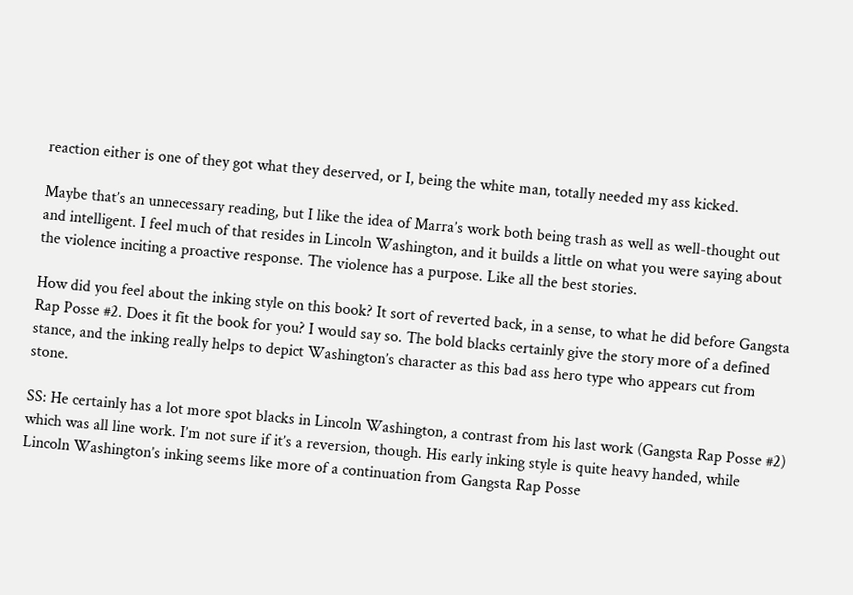reaction either is one of they got what they deserved, or I, being the white man, totally needed my ass kicked.

Maybe that’s an unnecessary reading, but I like the idea of Marra’s work both being trash as well as well-thought out and intelligent. I feel much of that resides in Lincoln Washington, and it builds a little on what you were saying about the violence inciting a proactive response. The violence has a purpose. Like all the best stories.

How did you feel about the inking style on this book? It sort of reverted back, in a sense, to what he did before Gangsta Rap Posse #2. Does it fit the book for you? I would say so. The bold blacks certainly give the story more of a defined stance, and the inking really helps to depict Washington’s character as this bad ass hero type who appears cut from stone.

SS: He certainly has a lot more spot blacks in Lincoln Washington, a contrast from his last work (Gangsta Rap Posse #2) which was all line work. I’m not sure if it’s a reversion, though. His early inking style is quite heavy handed, while Lincoln Washington’s inking seems like more of a continuation from Gangsta Rap Posse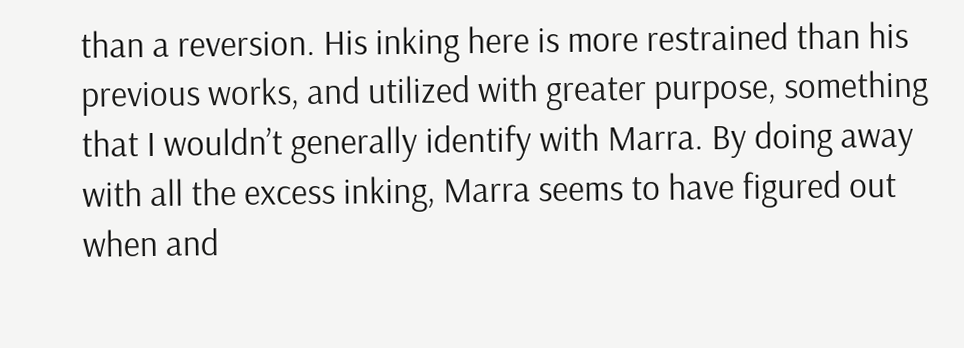than a reversion. His inking here is more restrained than his previous works, and utilized with greater purpose, something that I wouldn’t generally identify with Marra. By doing away with all the excess inking, Marra seems to have figured out when and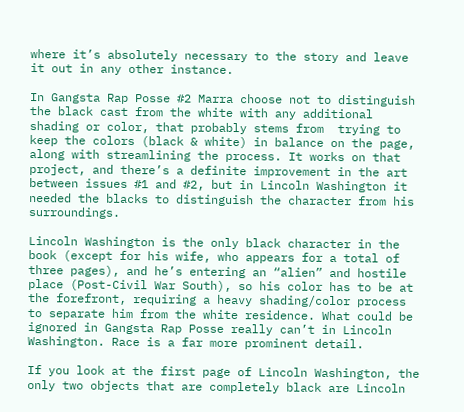where it’s absolutely necessary to the story and leave it out in any other instance.

In Gangsta Rap Posse #2 Marra choose not to distinguish the black cast from the white with any additional shading or color, that probably stems from  trying to keep the colors (black & white) in balance on the page, along with streamlining the process. It works on that project, and there’s a definite improvement in the art between issues #1 and #2, but in Lincoln Washington it needed the blacks to distinguish the character from his surroundings.

Lincoln Washington is the only black character in the book (except for his wife, who appears for a total of three pages), and he’s entering an “alien” and hostile place (Post-Civil War South), so his color has to be at the forefront, requiring a heavy shading/color process to separate him from the white residence. What could be ignored in Gangsta Rap Posse really can’t in Lincoln Washington. Race is a far more prominent detail.

If you look at the first page of Lincoln Washington, the only two objects that are completely black are Lincoln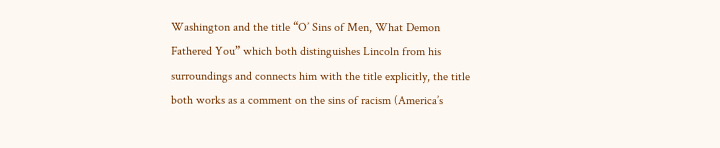Washington and the title “O’ Sins of Men, What Demon Fathered You” which both distinguishes Lincoln from his surroundings and connects him with the title explicitly, the title both works as a comment on the sins of racism (America’s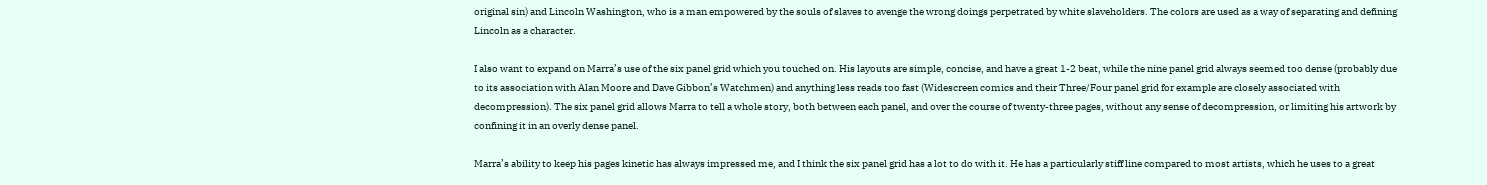original sin) and Lincoln Washington, who is a man empowered by the souls of slaves to avenge the wrong doings perpetrated by white slaveholders. The colors are used as a way of separating and defining Lincoln as a character.

I also want to expand on Marra’s use of the six panel grid which you touched on. His layouts are simple, concise, and have a great 1-2 beat, while the nine panel grid always seemed too dense (probably due to its association with Alan Moore and Dave Gibbon’s Watchmen) and anything less reads too fast (Widescreen comics and their Three/Four panel grid for example are closely associated with decompression). The six panel grid allows Marra to tell a whole story, both between each panel, and over the course of twenty-three pages, without any sense of decompression, or limiting his artwork by confining it in an overly dense panel.

Marra’s ability to keep his pages kinetic has always impressed me, and I think the six panel grid has a lot to do with it. He has a particularly stiff line compared to most artists, which he uses to a great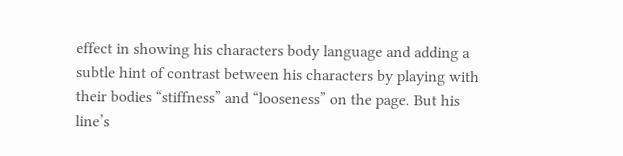effect in showing his characters body language and adding a subtle hint of contrast between his characters by playing with their bodies “stiffness” and “looseness” on the page. But his line’s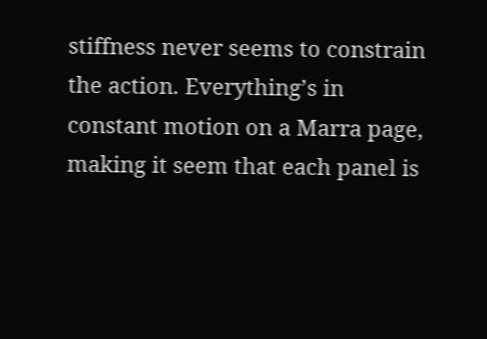stiffness never seems to constrain the action. Everything’s in constant motion on a Marra page, making it seem that each panel is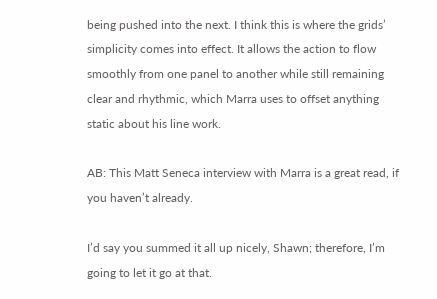being pushed into the next. I think this is where the grids’ simplicity comes into effect. It allows the action to flow smoothly from one panel to another while still remaining clear and rhythmic, which Marra uses to offset anything static about his line work.

AB: This Matt Seneca interview with Marra is a great read, if you haven’t already.

I’d say you summed it all up nicely, Shawn; therefore, I’m going to let it go at that.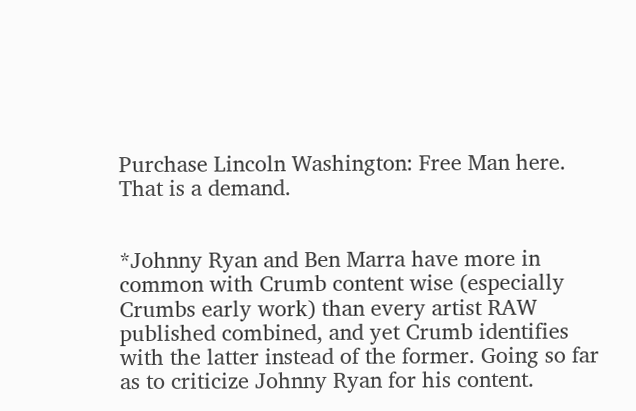Purchase Lincoln Washington: Free Man here. That is a demand.


*Johnny Ryan and Ben Marra have more in common with Crumb content wise (especially Crumbs early work) than every artist RAW published combined, and yet Crumb identifies with the latter instead of the former. Going so far as to criticize Johnny Ryan for his content.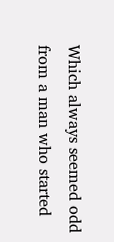Which always seemed odd from a man who started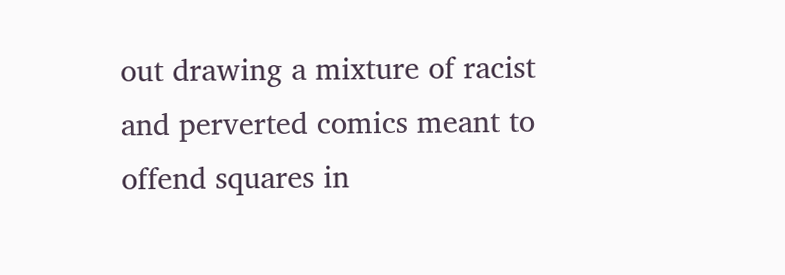out drawing a mixture of racist and perverted comics meant to offend squares in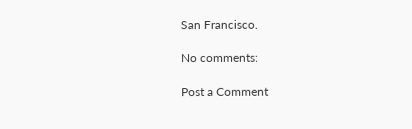San Francisco.

No comments:

Post a Comment